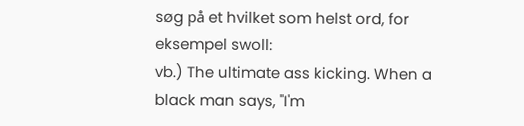søg på et hvilket som helst ord, for eksempel swoll:
vb.) The ultimate ass kicking. When a black man says, "I'm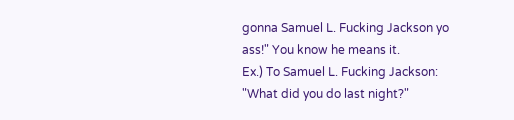gonna Samuel L. Fucking Jackson yo ass!" You know he means it.
Ex.) To Samuel L. Fucking Jackson:
"What did you do last night?"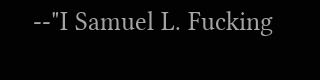--"I Samuel L. Fucking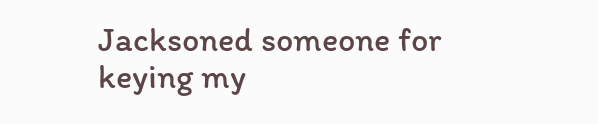Jacksoned someone for keying my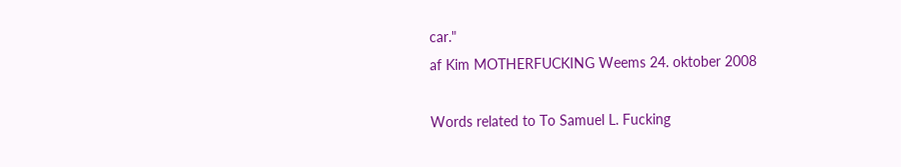car."
af Kim MOTHERFUCKING Weems 24. oktober 2008

Words related to To Samuel L. Fucking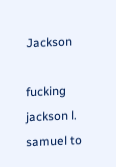Jackson

fucking jackson l. samuel to